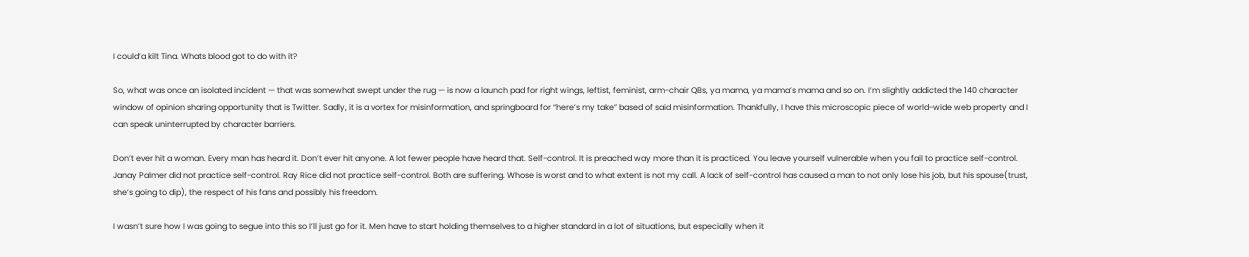I could’a kilt Tina. Whats blood got to do with it?

So, what was once an isolated incident — that was somewhat swept under the rug — is now a launch pad for right wings, leftist, feminist, arm-chair QBs, ya mama, ya mama’s mama and so on. I’m slightly addicted the 140 character window of opinion sharing opportunity that is Twitter. Sadly, it is a vortex for misinformation, and springboard for “here’s my take” based of said misinformation. Thankfully, I have this microscopic piece of world-wide web property and I can speak uninterrupted by character barriers.

Don’t ever hit a woman. Every man has heard it. Don’t ever hit anyone. A lot fewer people have heard that. Self-control. It is preached way more than it is practiced. You leave yourself vulnerable when you fail to practice self-control. Janay Palmer did not practice self-control. Ray Rice did not practice self-control. Both are suffering. Whose is worst and to what extent is not my call. A lack of self-control has caused a man to not only lose his job, but his spouse(trust, she’s going to dip), the respect of his fans and possibly his freedom.

I wasn’t sure how I was going to segue into this so I’ll just go for it. Men have to start holding themselves to a higher standard in a lot of situations, but especially when it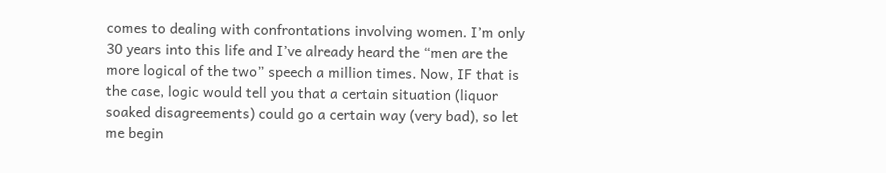comes to dealing with confrontations involving women. I’m only 30 years into this life and I’ve already heard the “men are the more logical of the two” speech a million times. Now, IF that is the case, logic would tell you that a certain situation (liquor soaked disagreements) could go a certain way (very bad), so let me begin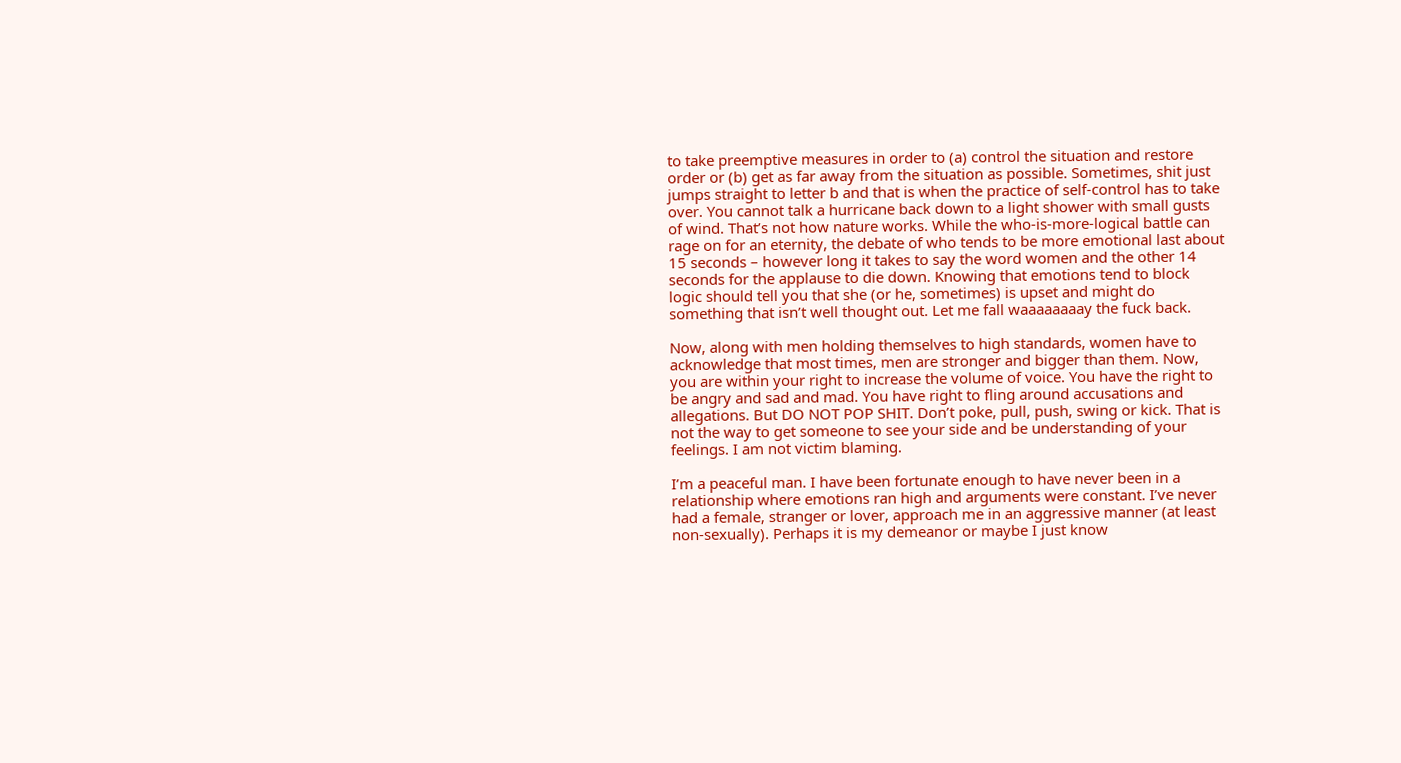to take preemptive measures in order to (a) control the situation and restore order or (b) get as far away from the situation as possible. Sometimes, shit just jumps straight to letter b and that is when the practice of self-control has to take over. You cannot talk a hurricane back down to a light shower with small gusts of wind. That’s not how nature works. While the who-is-more-logical battle can rage on for an eternity, the debate of who tends to be more emotional last about 15 seconds – however long it takes to say the word women and the other 14 seconds for the applause to die down. Knowing that emotions tend to block logic should tell you that she (or he, sometimes) is upset and might do something that isn’t well thought out. Let me fall waaaaaaaay the fuck back.

Now, along with men holding themselves to high standards, women have to acknowledge that most times, men are stronger and bigger than them. Now, you are within your right to increase the volume of voice. You have the right to be angry and sad and mad. You have right to fling around accusations and allegations. But DO NOT POP SHIT. Don’t poke, pull, push, swing or kick. That is not the way to get someone to see your side and be understanding of your feelings. I am not victim blaming.

I’m a peaceful man. I have been fortunate enough to have never been in a relationship where emotions ran high and arguments were constant. I’ve never had a female, stranger or lover, approach me in an aggressive manner (at least non-sexually). Perhaps it is my demeanor or maybe I just know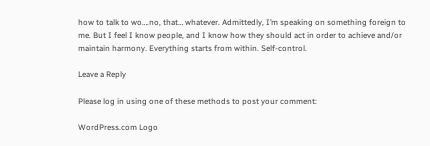how to talk to wo….no, that… whatever. Admittedly, I’m speaking on something foreign to me. But I feel I know people, and I know how they should act in order to achieve and/or maintain harmony. Everything starts from within. Self-control.

Leave a Reply

Please log in using one of these methods to post your comment:

WordPress.com Logo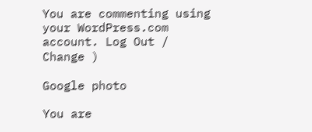You are commenting using your WordPress.com account. Log Out /  Change )

Google photo

You are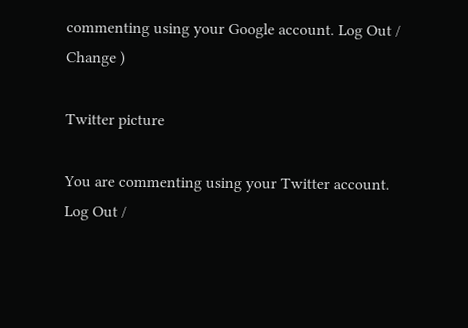commenting using your Google account. Log Out /  Change )

Twitter picture

You are commenting using your Twitter account. Log Out /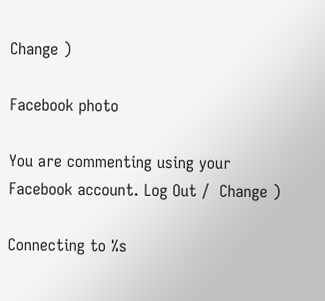Change )

Facebook photo

You are commenting using your Facebook account. Log Out /  Change )

Connecting to %s